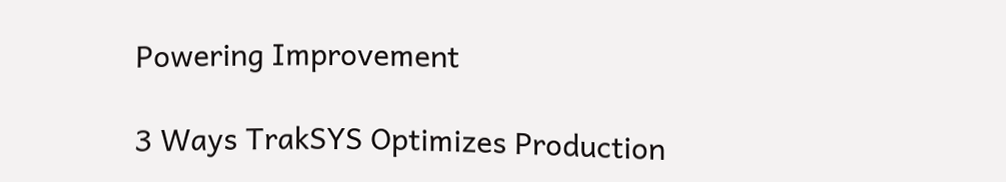Powering Improvement

3 Ways TrakSYS Optimizes Production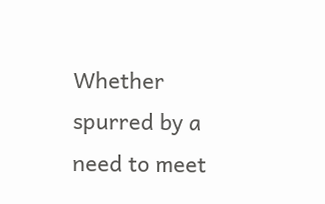Whether spurred by a need to meet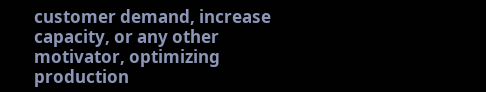customer demand, increase capacity, or any other motivator, optimizing production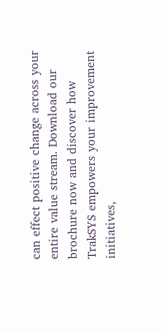can effect positive change across your entire value stream. Download our brochure now and discover how TrakSYS empowers your improvement initiatives,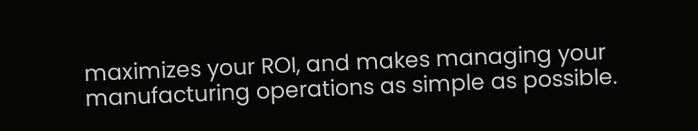maximizes your ROI, and makes managing your manufacturing operations as simple as possible.